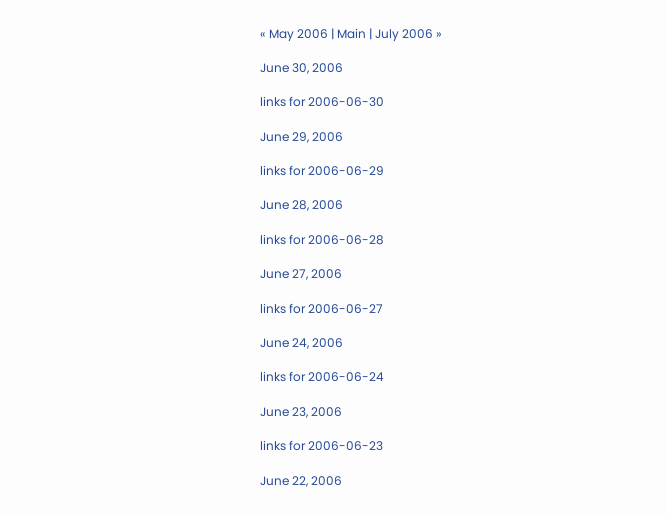« May 2006 | Main | July 2006 »

June 30, 2006

links for 2006-06-30

June 29, 2006

links for 2006-06-29

June 28, 2006

links for 2006-06-28

June 27, 2006

links for 2006-06-27

June 24, 2006

links for 2006-06-24

June 23, 2006

links for 2006-06-23

June 22, 2006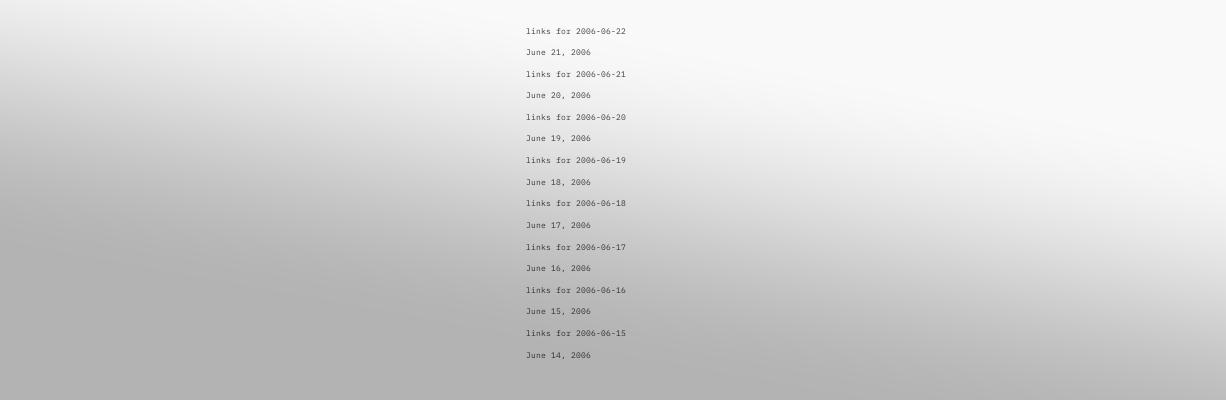links for 2006-06-22

June 21, 2006

links for 2006-06-21

June 20, 2006

links for 2006-06-20

June 19, 2006

links for 2006-06-19

June 18, 2006

links for 2006-06-18

June 17, 2006

links for 2006-06-17

June 16, 2006

links for 2006-06-16

June 15, 2006

links for 2006-06-15

June 14, 2006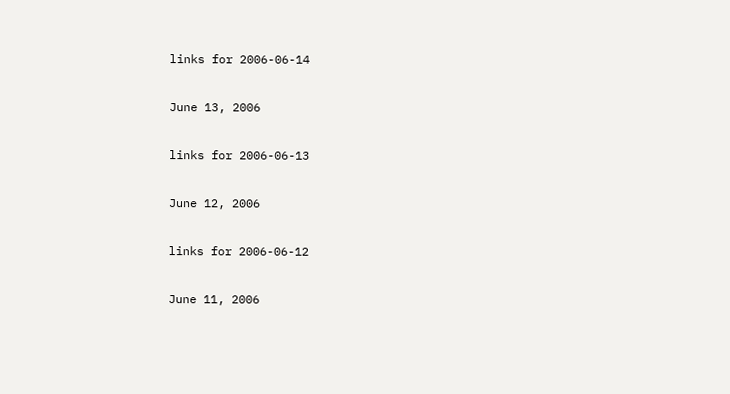links for 2006-06-14

June 13, 2006

links for 2006-06-13

June 12, 2006

links for 2006-06-12

June 11, 2006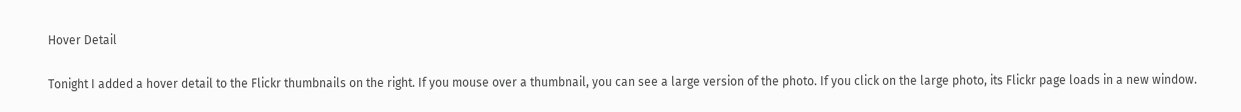Hover Detail

Tonight I added a hover detail to the Flickr thumbnails on the right. If you mouse over a thumbnail, you can see a large version of the photo. If you click on the large photo, its Flickr page loads in a new window.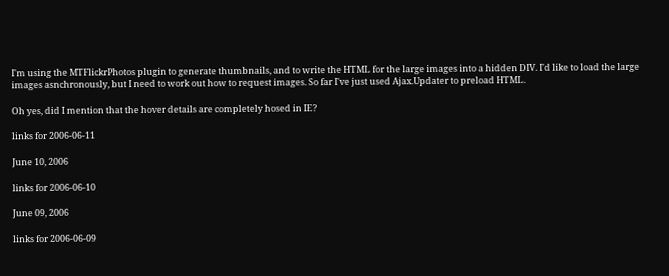I'm using the MTFlickrPhotos plugin to generate thumbnails, and to write the HTML for the large images into a hidden DIV. I'd like to load the large images asnchronously, but I need to work out how to request images. So far I've just used Ajax.Updater to preload HTML.

Oh yes, did I mention that the hover details are completely hosed in IE?

links for 2006-06-11

June 10, 2006

links for 2006-06-10

June 09, 2006

links for 2006-06-09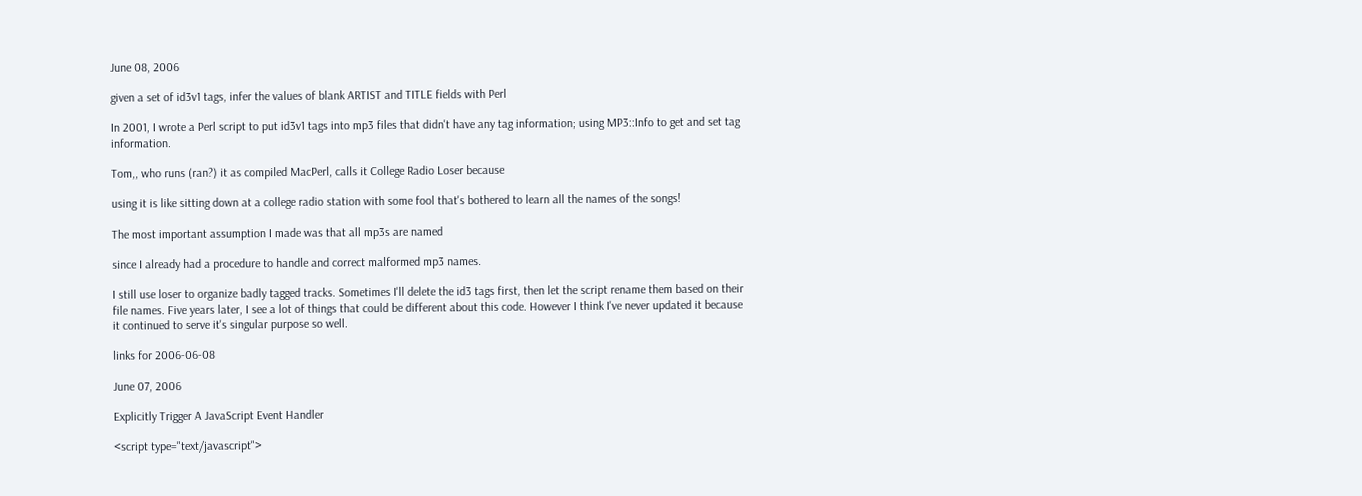June 08, 2006

given a set of id3v1 tags, infer the values of blank ARTIST and TITLE fields with Perl

In 2001, I wrote a Perl script to put id3v1 tags into mp3 files that didn't have any tag information; using MP3::Info to get and set tag information.

Tom,, who runs (ran?) it as compiled MacPerl, calls it College Radio Loser because

using it is like sitting down at a college radio station with some fool that's bothered to learn all the names of the songs!

The most important assumption I made was that all mp3s are named

since I already had a procedure to handle and correct malformed mp3 names.

I still use loser to organize badly tagged tracks. Sometimes I'll delete the id3 tags first, then let the script rename them based on their file names. Five years later, I see a lot of things that could be different about this code. However I think I've never updated it because it continued to serve it's singular purpose so well.

links for 2006-06-08

June 07, 2006

Explicitly Trigger A JavaScript Event Handler

<script type="text/javascript">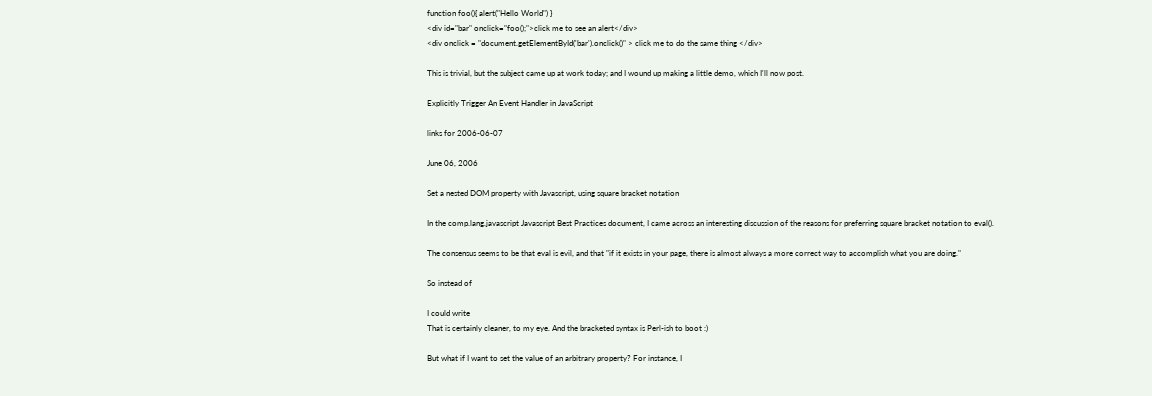function foo(){ alert("Hello World") }
<div id="bar" onclick="foo();">click me to see an alert</div>
<div onclick = "document.getElementById('bar').onclick()" > click me to do the same thing </div>

This is trivial, but the subject came up at work today; and I wound up making a little demo, which I'll now post.

Explicitly Trigger An Event Handler in JavaScript

links for 2006-06-07

June 06, 2006

Set a nested DOM property with Javascript, using square bracket notation

In the comp.lang.javascript Javascript Best Practices document, I came across an interesting discussion of the reasons for preferring square bracket notation to eval().

The consensus seems to be that eval is evil, and that "if it exists in your page, there is almost always a more correct way to accomplish what you are doing."

So instead of

I could write
That is certainly cleaner, to my eye. And the bracketed syntax is Perl-ish to boot :)

But what if I want to set the value of an arbitrary property? For instance, I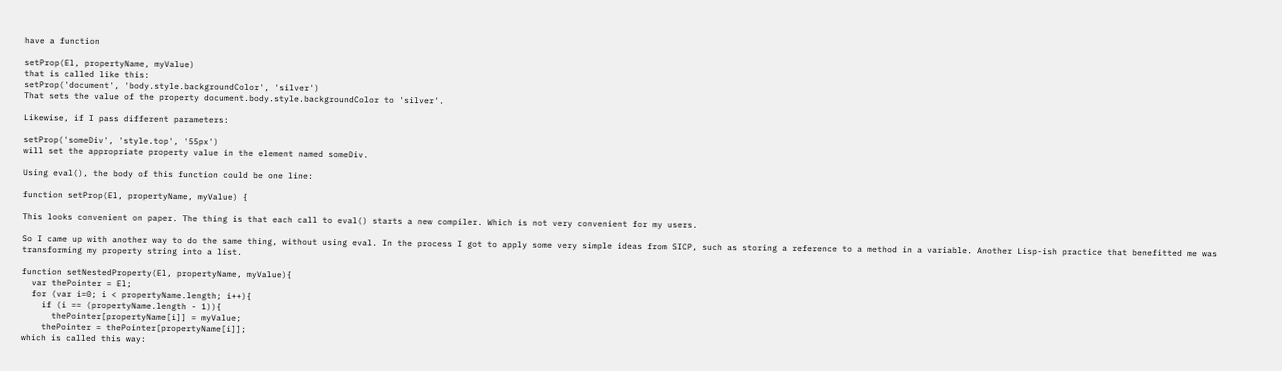have a function

setProp(El, propertyName, myValue)
that is called like this:
setProp('document', 'body.style.backgroundColor', 'silver')
That sets the value of the property document.body.style.backgroundColor to 'silver'.

Likewise, if I pass different parameters:

setProp('someDiv', 'style.top', '55px')
will set the appropriate property value in the element named someDiv.

Using eval(), the body of this function could be one line:

function setProp(El, propertyName, myValue) {

This looks convenient on paper. The thing is that each call to eval() starts a new compiler. Which is not very convenient for my users.

So I came up with another way to do the same thing, without using eval. In the process I got to apply some very simple ideas from SICP, such as storing a reference to a method in a variable. Another Lisp-ish practice that benefitted me was transforming my property string into a list.

function setNestedProperty(El, propertyName, myValue){
  var thePointer = El;
  for (var i=0; i < propertyName.length; i++){
    if (i == (propertyName.length - 1)){
      thePointer[propertyName[i]] = myValue;
    thePointer = thePointer[propertyName[i]];
which is called this way: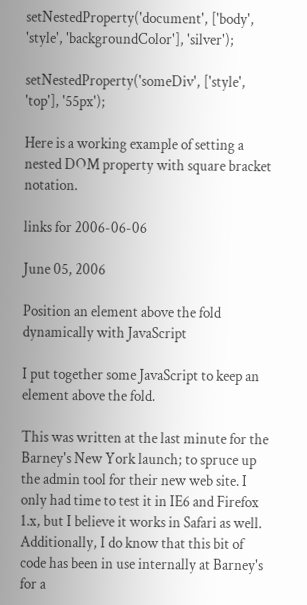setNestedProperty('document', ['body', 'style', 'backgroundColor'], 'silver');

setNestedProperty('someDiv', ['style', 'top'], '55px');

Here is a working example of setting a nested DOM property with square bracket notation.

links for 2006-06-06

June 05, 2006

Position an element above the fold dynamically with JavaScript

I put together some JavaScript to keep an element above the fold.

This was written at the last minute for the Barney's New York launch; to spruce up the admin tool for their new web site. I only had time to test it in IE6 and Firefox 1.x, but I believe it works in Safari as well. Additionally, I do know that this bit of code has been in use internally at Barney's for a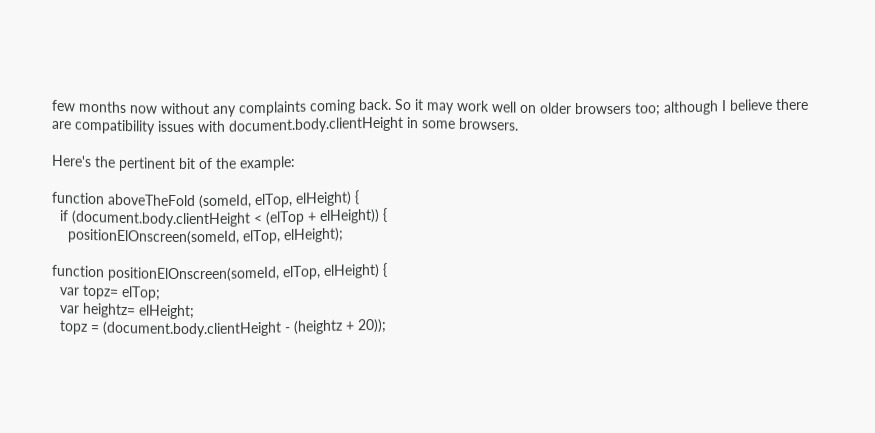few months now without any complaints coming back. So it may work well on older browsers too; although I believe there are compatibility issues with document.body.clientHeight in some browsers.

Here's the pertinent bit of the example:

function aboveTheFold (someId, elTop, elHeight) {
  if (document.body.clientHeight < (elTop + elHeight)) {
    positionElOnscreen(someId, elTop, elHeight);

function positionElOnscreen(someId, elTop, elHeight) {
  var topz= elTop;
  var heightz= elHeight;
  topz = (document.body.clientHeight - (heightz + 20));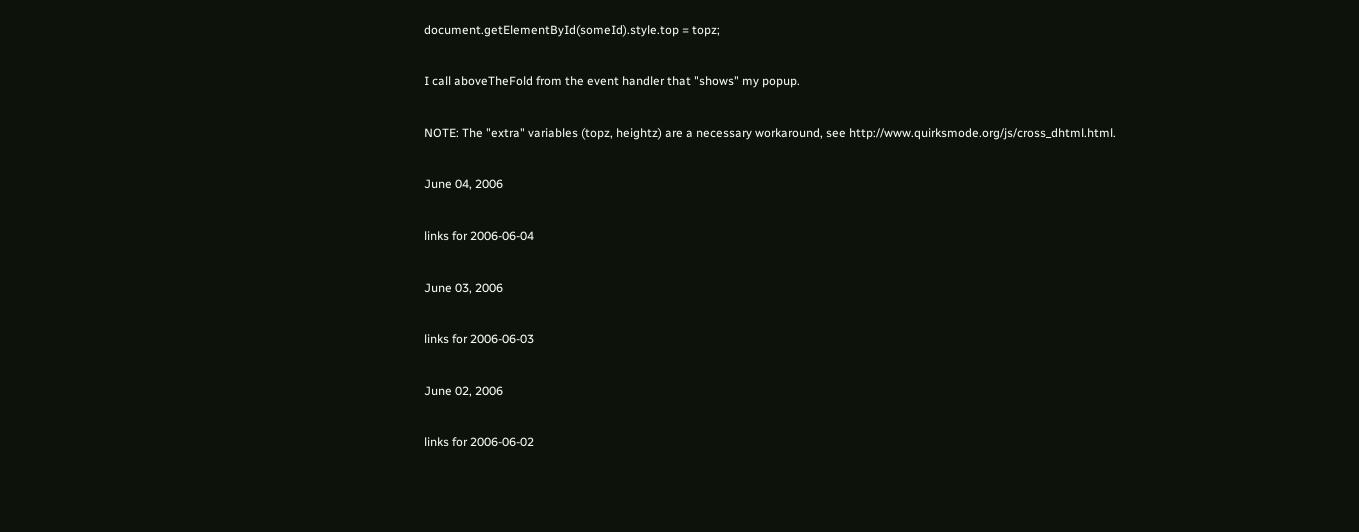document.getElementById(someId).style.top = topz;

I call aboveTheFold from the event handler that "shows" my popup.

NOTE: The "extra" variables (topz, heightz) are a necessary workaround, see http://www.quirksmode.org/js/cross_dhtml.html.

June 04, 2006

links for 2006-06-04

June 03, 2006

links for 2006-06-03

June 02, 2006

links for 2006-06-02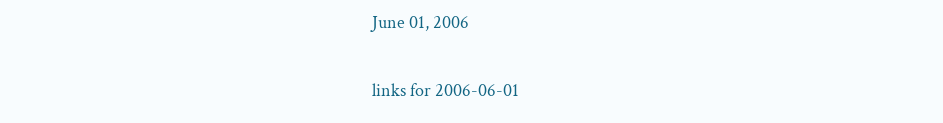June 01, 2006

links for 2006-06-01